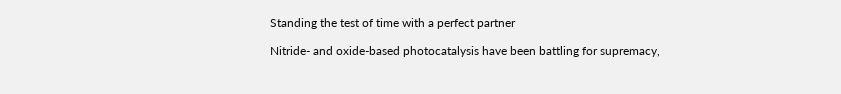Standing the test of time with a perfect partner

Nitride- and oxide-based photocatalysis have been battling for supremacy,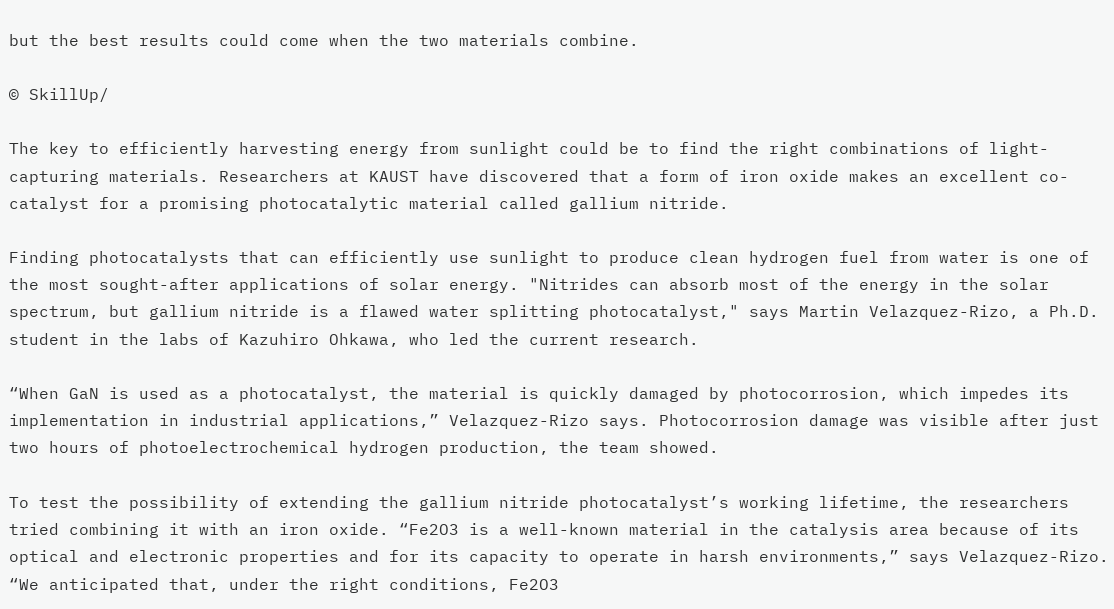but the best results could come when the two materials combine.

© SkillUp/

The key to efficiently harvesting energy from sunlight could be to find the right combinations of light-capturing materials. Researchers at KAUST have discovered that a form of iron oxide makes an excellent co-catalyst for a promising photocatalytic material called gallium nitride.

Finding photocatalysts that can efficiently use sunlight to produce clean hydrogen fuel from water is one of the most sought-after applications of solar energy. "Nitrides can absorb most of the energy in the solar spectrum, but gallium nitride is a flawed water splitting photocatalyst," says Martin Velazquez-Rizo, a Ph.D. student in the labs of Kazuhiro Ohkawa, who led the current research.

“When GaN is used as a photocatalyst, the material is quickly damaged by photocorrosion, which impedes its implementation in industrial applications,” Velazquez-Rizo says. Photocorrosion damage was visible after just two hours of photoelectrochemical hydrogen production, the team showed.

To test the possibility of extending the gallium nitride photocatalyst’s working lifetime, the researchers tried combining it with an iron oxide. “Fe2O3 is a well-known material in the catalysis area because of its optical and electronic properties and for its capacity to operate in harsh environments,” says Velazquez-Rizo. “We anticipated that, under the right conditions, Fe2O3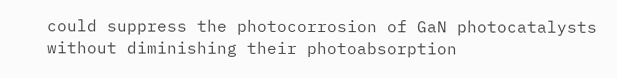could suppress the photocorrosion of GaN photocatalysts without diminishing their photoabsorption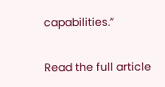capabilities.”

Read the full article